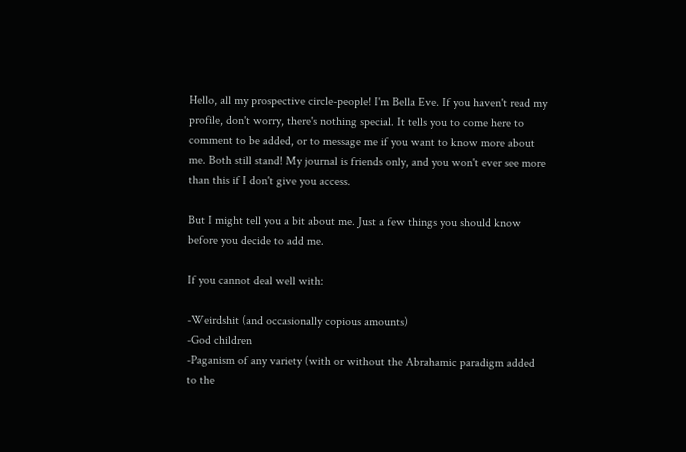Hello, all my prospective circle-people! I'm Bella Eve. If you haven't read my profile, don't worry, there's nothing special. It tells you to come here to comment to be added, or to message me if you want to know more about me. Both still stand! My journal is friends only, and you won't ever see more than this if I don't give you access.

But I might tell you a bit about me. Just a few things you should know before you decide to add me.

If you cannot deal well with:

-Weirdshit (and occasionally copious amounts)
-God children
-Paganism of any variety (with or without the Abrahamic paradigm added to the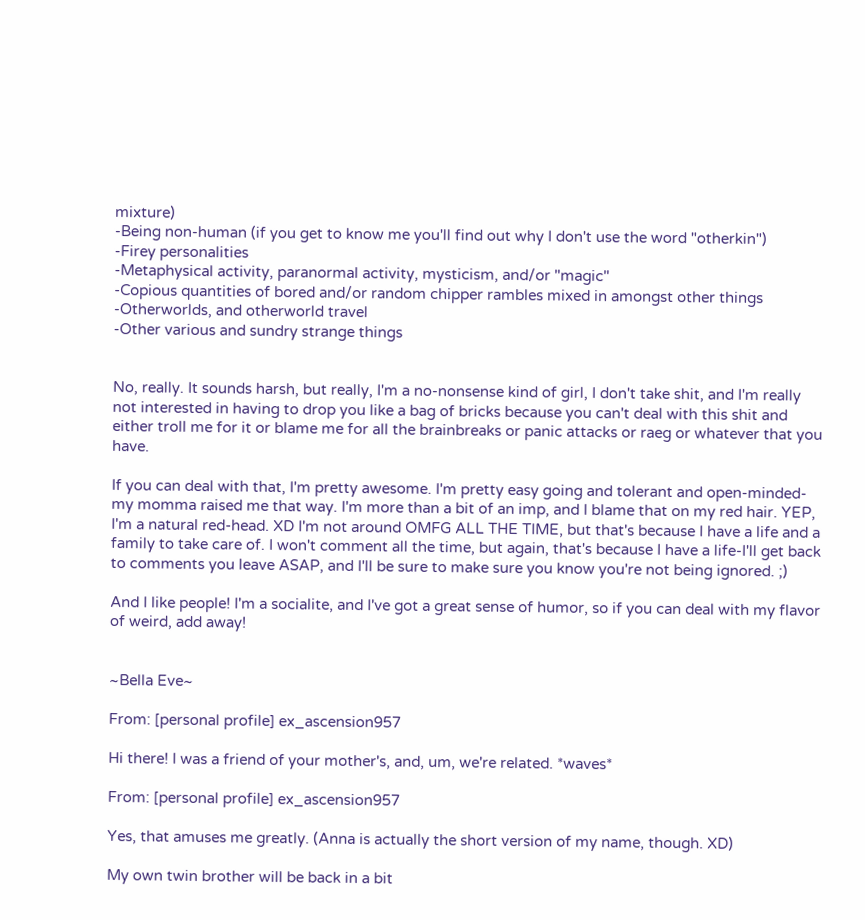mixture)
-Being non-human (if you get to know me you'll find out why I don't use the word "otherkin")
-Firey personalities
-Metaphysical activity, paranormal activity, mysticism, and/or "magic"
-Copious quantities of bored and/or random chipper rambles mixed in amongst other things
-Otherworlds, and otherworld travel
-Other various and sundry strange things


No, really. It sounds harsh, but really, I'm a no-nonsense kind of girl, I don't take shit, and I'm really not interested in having to drop you like a bag of bricks because you can't deal with this shit and either troll me for it or blame me for all the brainbreaks or panic attacks or raeg or whatever that you have.

If you can deal with that, I'm pretty awesome. I'm pretty easy going and tolerant and open-minded-my momma raised me that way. I'm more than a bit of an imp, and I blame that on my red hair. YEP, I'm a natural red-head. XD I'm not around OMFG ALL THE TIME, but that's because I have a life and a family to take care of. I won't comment all the time, but again, that's because I have a life-I'll get back to comments you leave ASAP, and I'll be sure to make sure you know you're not being ignored. ;)

And I like people! I'm a socialite, and I've got a great sense of humor, so if you can deal with my flavor of weird, add away!


~Bella Eve~

From: [personal profile] ex_ascension957

Hi there! I was a friend of your mother's, and, um, we're related. *waves*

From: [personal profile] ex_ascension957

Yes, that amuses me greatly. (Anna is actually the short version of my name, though. XD)

My own twin brother will be back in a bit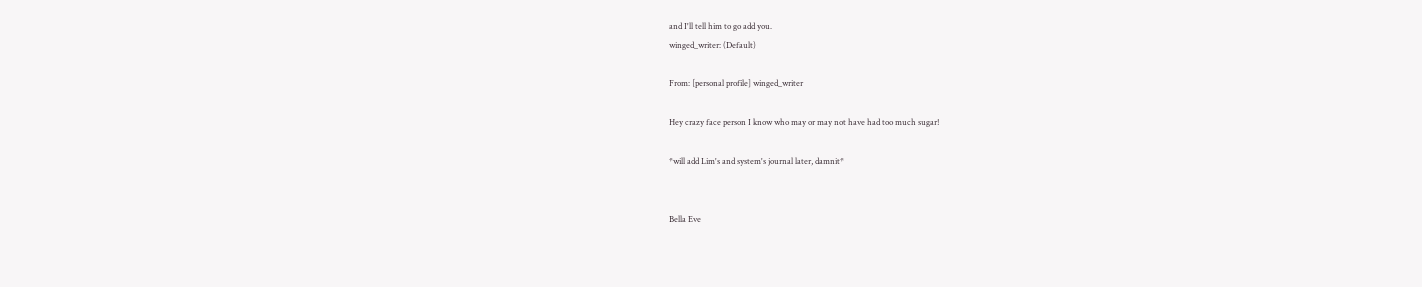and I'll tell him to go add you.
winged_writer: (Default)

From: [personal profile] winged_writer

Hey crazy face person I know who may or may not have had too much sugar!

*will add Lim's and system's journal later, damnit*


Bella Eve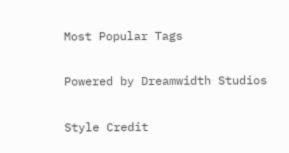Most Popular Tags

Powered by Dreamwidth Studios

Style Credit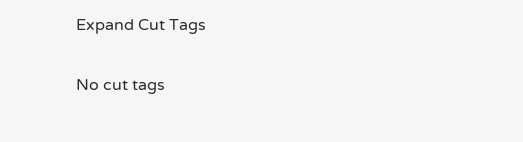Expand Cut Tags

No cut tags